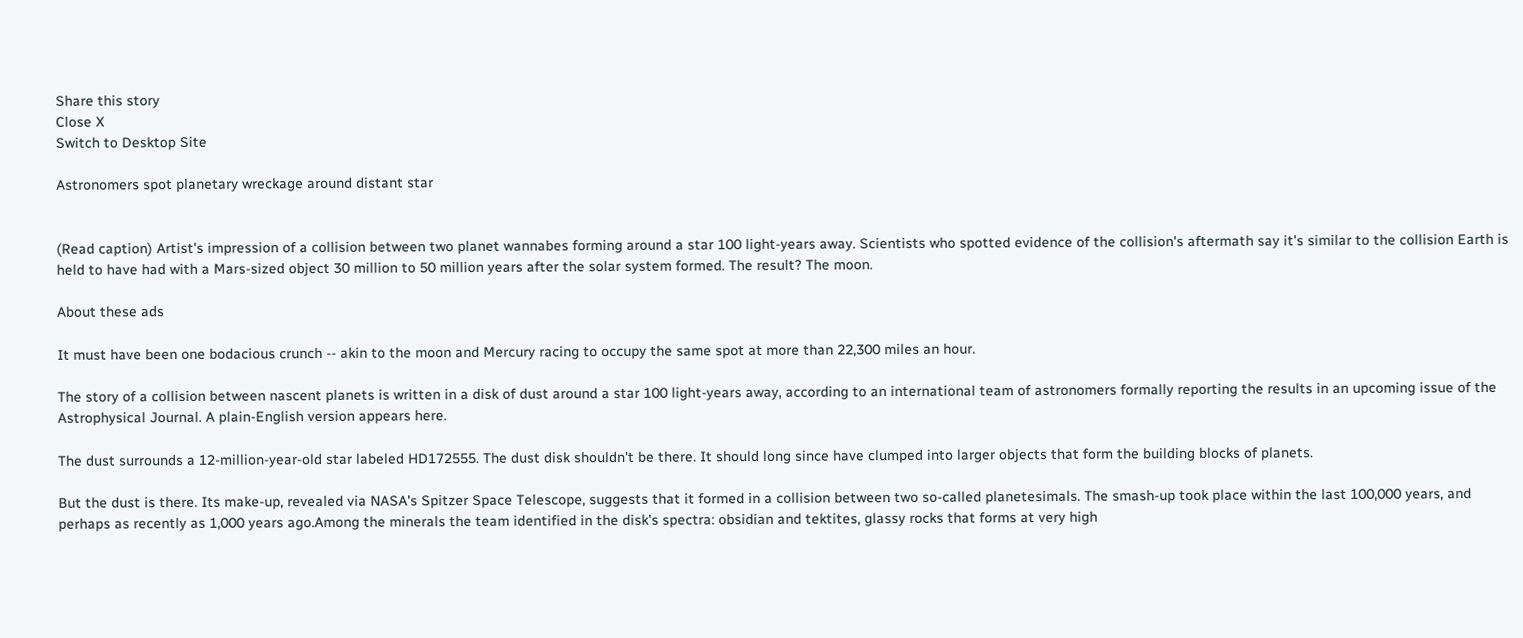Share this story
Close X
Switch to Desktop Site

Astronomers spot planetary wreckage around distant star


(Read caption) Artist's impression of a collision between two planet wannabes forming around a star 100 light-years away. Scientists who spotted evidence of the collision's aftermath say it's similar to the collision Earth is held to have had with a Mars-sized object 30 million to 50 million years after the solar system formed. The result? The moon.

About these ads

It must have been one bodacious crunch -- akin to the moon and Mercury racing to occupy the same spot at more than 22,300 miles an hour.

The story of a collision between nascent planets is written in a disk of dust around a star 100 light-years away, according to an international team of astronomers formally reporting the results in an upcoming issue of the Astrophysical Journal. A plain-English version appears here.

The dust surrounds a 12-million-year-old star labeled HD172555. The dust disk shouldn't be there. It should long since have clumped into larger objects that form the building blocks of planets.

But the dust is there. Its make-up, revealed via NASA's Spitzer Space Telescope, suggests that it formed in a collision between two so-called planetesimals. The smash-up took place within the last 100,000 years, and perhaps as recently as 1,000 years ago.Among the minerals the team identified in the disk's spectra: obsidian and tektites, glassy rocks that forms at very high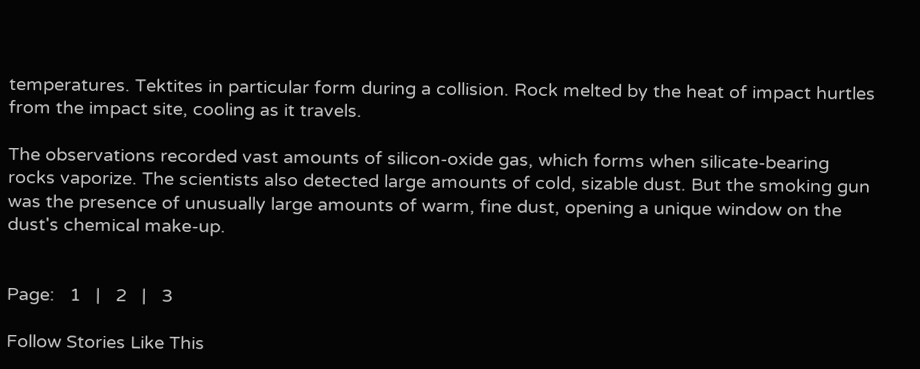temperatures. Tektites in particular form during a collision. Rock melted by the heat of impact hurtles from the impact site, cooling as it travels.

The observations recorded vast amounts of silicon-oxide gas, which forms when silicate-bearing rocks vaporize. The scientists also detected large amounts of cold, sizable dust. But the smoking gun was the presence of unusually large amounts of warm, fine dust, opening a unique window on the dust's chemical make-up.


Page:   1   |   2   |   3

Follow Stories Like This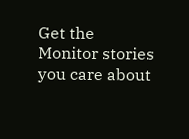Get the Monitor stories you care about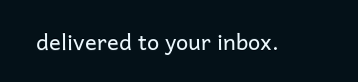delivered to your inbox.